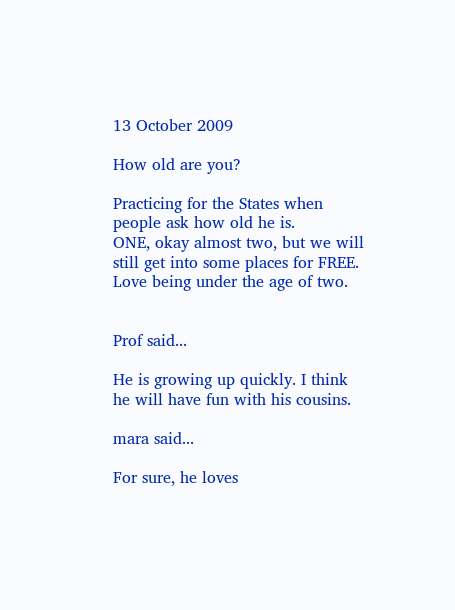13 October 2009

How old are you?

Practicing for the States when people ask how old he is.
ONE, okay almost two, but we will still get into some places for FREE.
Love being under the age of two.


Prof said...

He is growing up quickly. I think he will have fun with his cousins.

mara said...

For sure, he loves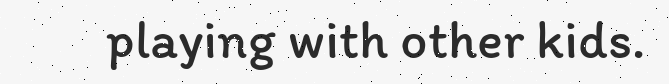playing with other kids.